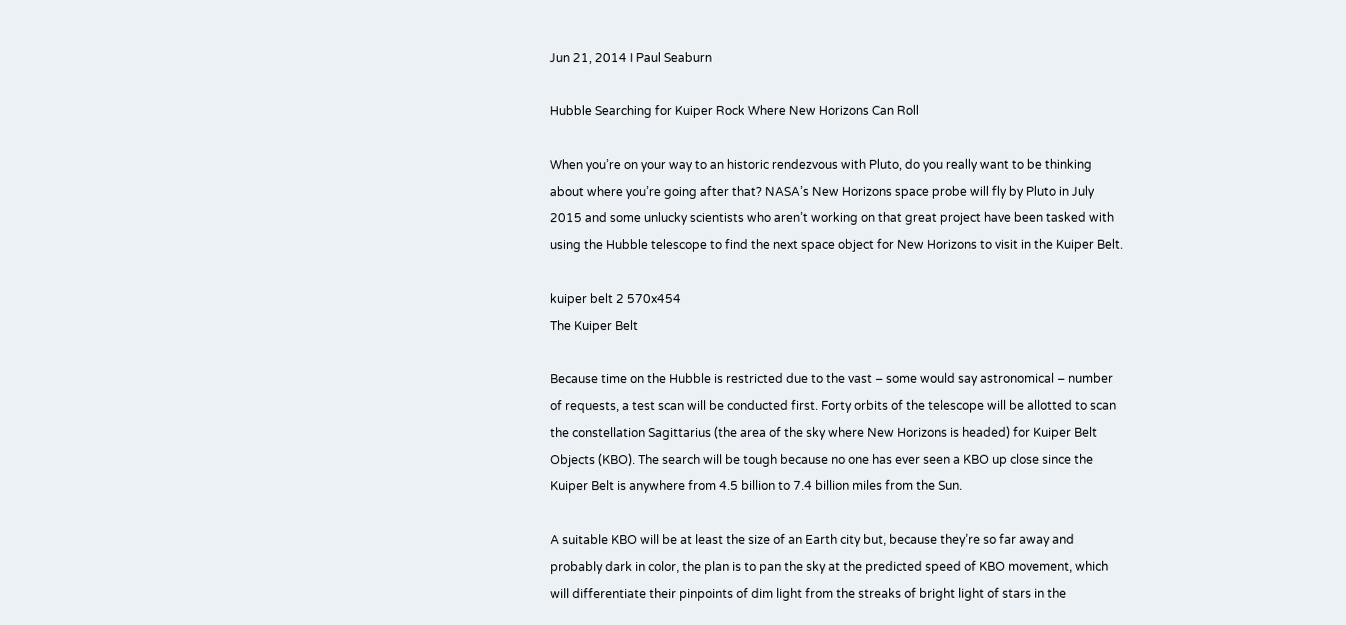Jun 21, 2014 I Paul Seaburn

Hubble Searching for Kuiper Rock Where New Horizons Can Roll

When you’re on your way to an historic rendezvous with Pluto, do you really want to be thinking about where you’re going after that? NASA’s New Horizons space probe will fly by Pluto in July 2015 and some unlucky scientists who aren’t working on that great project have been tasked with using the Hubble telescope to find the next space object for New Horizons to visit in the Kuiper Belt.

kuiper belt 2 570x454
The Kuiper Belt

Because time on the Hubble is restricted due to the vast – some would say astronomical – number of requests, a test scan will be conducted first. Forty orbits of the telescope will be allotted to scan the constellation Sagittarius (the area of the sky where New Horizons is headed) for Kuiper Belt Objects (KBO). The search will be tough because no one has ever seen a KBO up close since the Kuiper Belt is anywhere from 4.5 billion to 7.4 billion miles from the Sun.

A suitable KBO will be at least the size of an Earth city but, because they’re so far away and probably dark in color, the plan is to pan the sky at the predicted speed of KBO movement, which will differentiate their pinpoints of dim light from the streaks of bright light of stars in the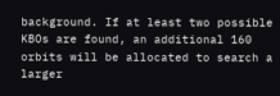background. If at least two possible KBOs are found, an additional 160 orbits will be allocated to search a larger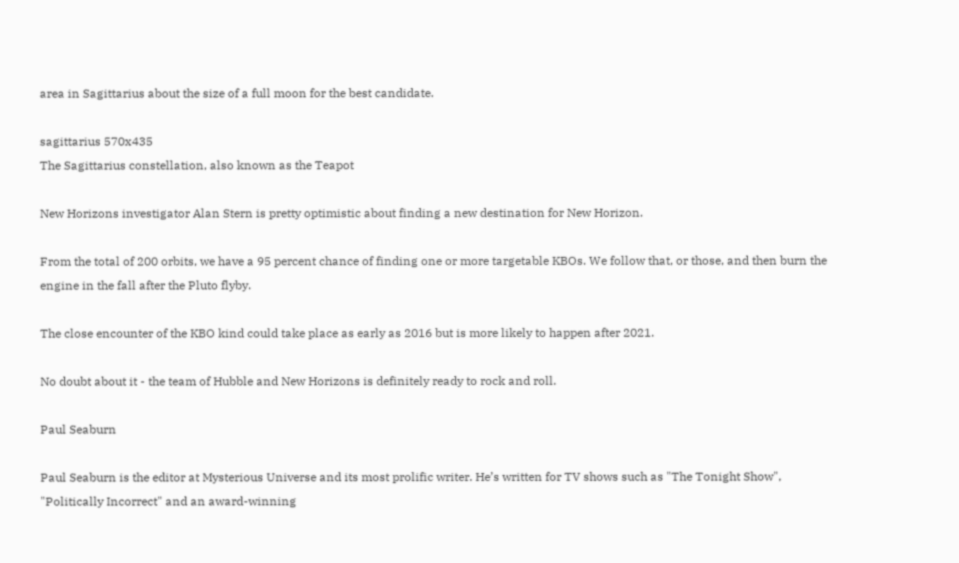area in Sagittarius about the size of a full moon for the best candidate.

sagittarius 570x435
The Sagittarius constellation, also known as the Teapot

New Horizons investigator Alan Stern is pretty optimistic about finding a new destination for New Horizon.

From the total of 200 orbits, we have a 95 percent chance of finding one or more targetable KBOs. We follow that, or those, and then burn the engine in the fall after the Pluto flyby.

The close encounter of the KBO kind could take place as early as 2016 but is more likely to happen after 2021.

No doubt about it - the team of Hubble and New Horizons is definitely ready to rock and roll.

Paul Seaburn

Paul Seaburn is the editor at Mysterious Universe and its most prolific writer. He’s written for TV shows such as "The Tonight Show", "Politically Incorrect" and an award-winning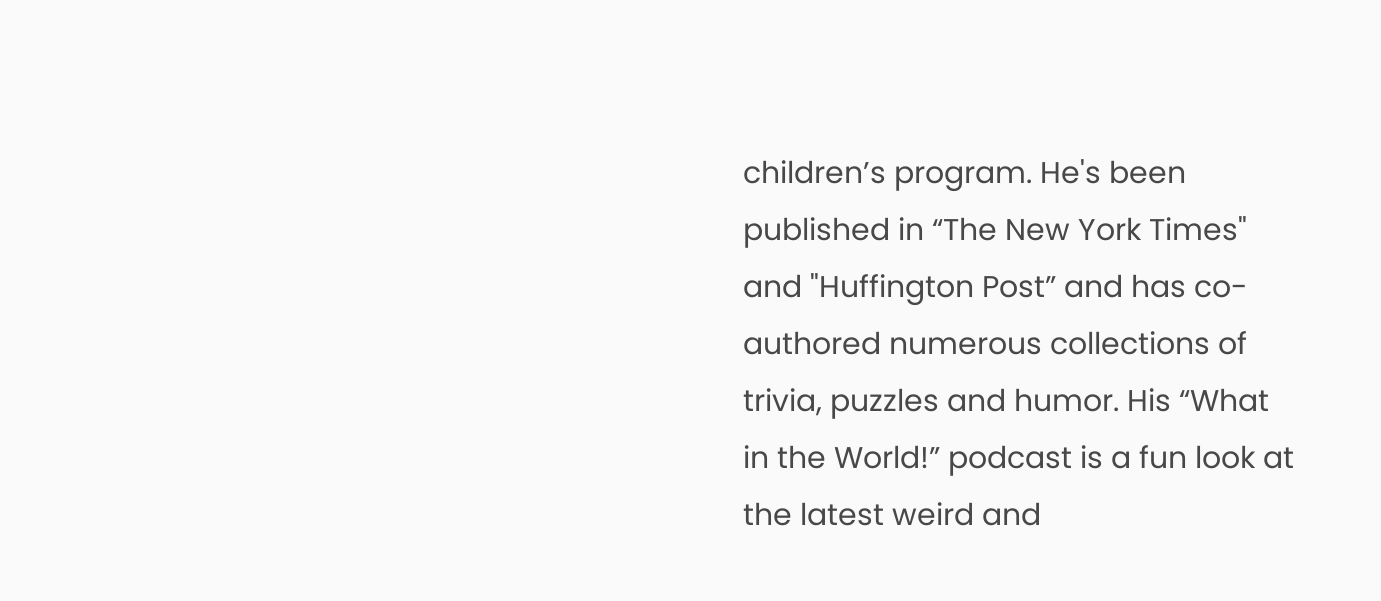children’s program. He's been published in “The New York Times" and "Huffington Post” and has co-authored numerous collections of trivia, puzzles and humor. His “What in the World!” podcast is a fun look at the latest weird and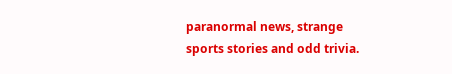paranormal news, strange sports stories and odd trivia.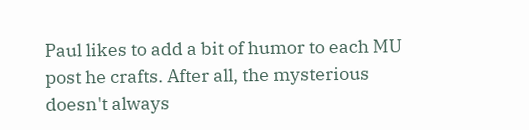Paul likes to add a bit of humor to each MU post he crafts. After all, the mysterious doesn't always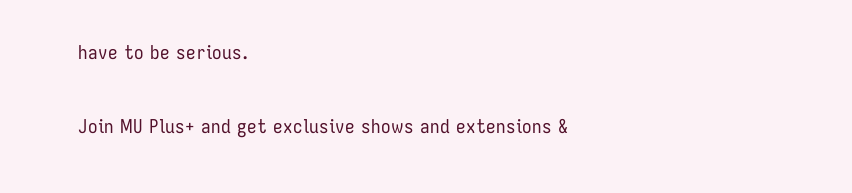have to be serious.

Join MU Plus+ and get exclusive shows and extensions &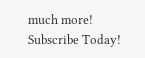much more! Subscribe Today!